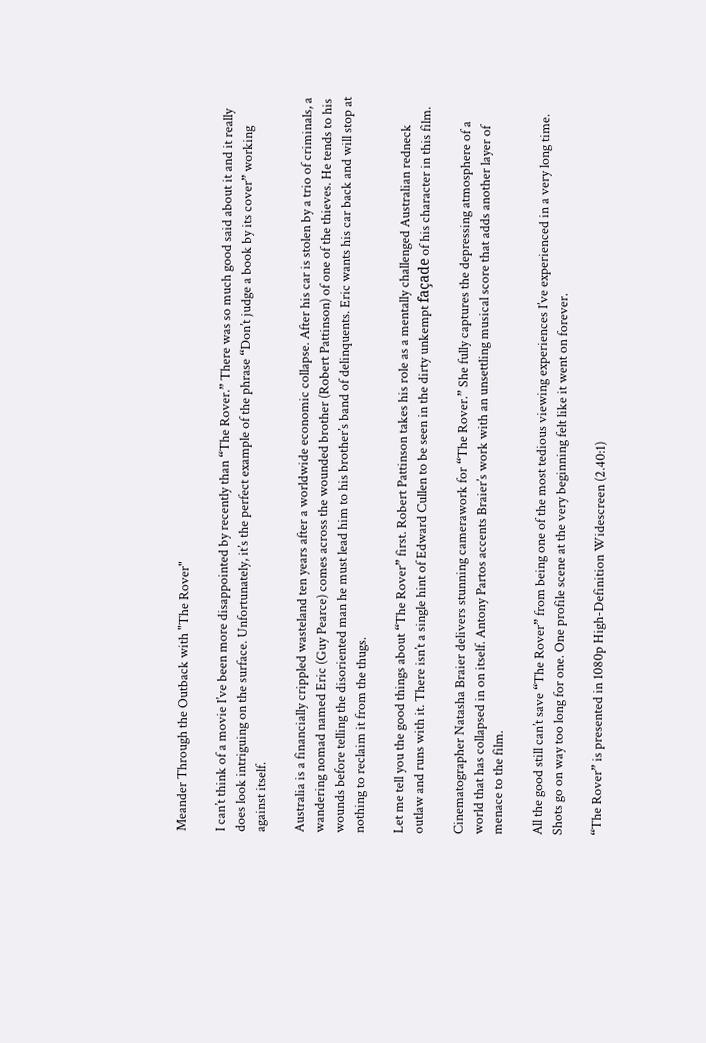Meander Through the Outback with "The Rover"

I can’t think of a movie I’ve been more disappointed by recently than “The Rover.” There was so much good said about it and it really does look intriguing on the surface. Unfortunately, it’s the perfect example of the phrase “Don’t judge a book by its cover” working against itself.

Australia is a financially crippled wasteland ten years after a worldwide economic collapse. After his car is stolen by a trio of criminals, a wandering nomad named Eric (Guy Pearce) comes across the wounded brother (Robert Pattinson) of one of the thieves. He tends to his wounds before telling the disoriented man he must lead him to his brother’s band of delinquents. Eric wants his car back and will stop at nothing to reclaim it from the thugs.

Let me tell you the good things about “The Rover” first. Robert Pattinson takes his role as a mentally challenged Australian redneck outlaw and runs with it. There isn’t a single hint of Edward Cullen to be seen in the dirty unkempt façade of his character in this film.

Cinematographer Natasha Braier delivers stunning camerawork for “The Rover.” She fully captures the depressing atmosphere of a world that has collapsed in on itself. Antony Partos accents Braier’s work with an unsettling musical score that adds another layer of menace to the film.

All the good still can’t save “The Rover” from being one of the most tedious viewing experiences I’ve experienced in a very long time. Shots go on way too long for one. One profile scene at the very beginning felt like it went on forever.

“The Rover” is presented in 1080p High-Definition Widescreen (2.40:1)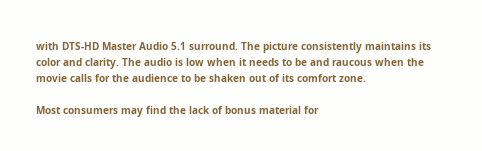with DTS-HD Master Audio 5.1 surround. The picture consistently maintains its color and clarity. The audio is low when it needs to be and raucous when the movie calls for the audience to be shaken out of its comfort zone.

Most consumers may find the lack of bonus material for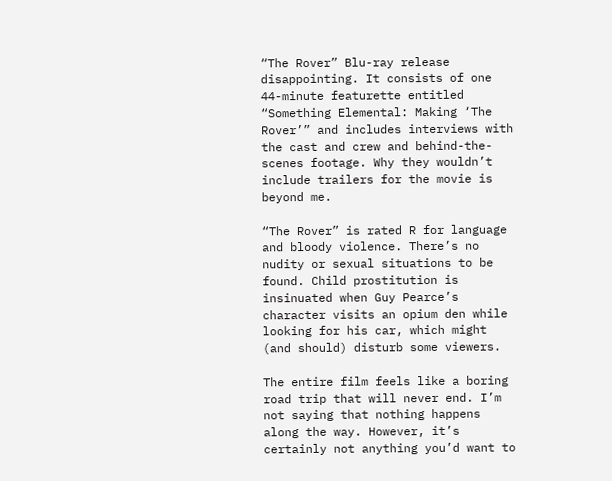“The Rover” Blu-ray release disappointing. It consists of one 44-minute featurette entitled “Something Elemental: Making ‘The Rover’” and includes interviews with the cast and crew and behind-the-scenes footage. Why they wouldn’t include trailers for the movie is beyond me.

“The Rover” is rated R for language and bloody violence. There’s no nudity or sexual situations to be found. Child prostitution is insinuated when Guy Pearce’s character visits an opium den while looking for his car, which might (and should) disturb some viewers.

The entire film feels like a boring road trip that will never end. I’m not saying that nothing happens along the way. However, it’s certainly not anything you’d want to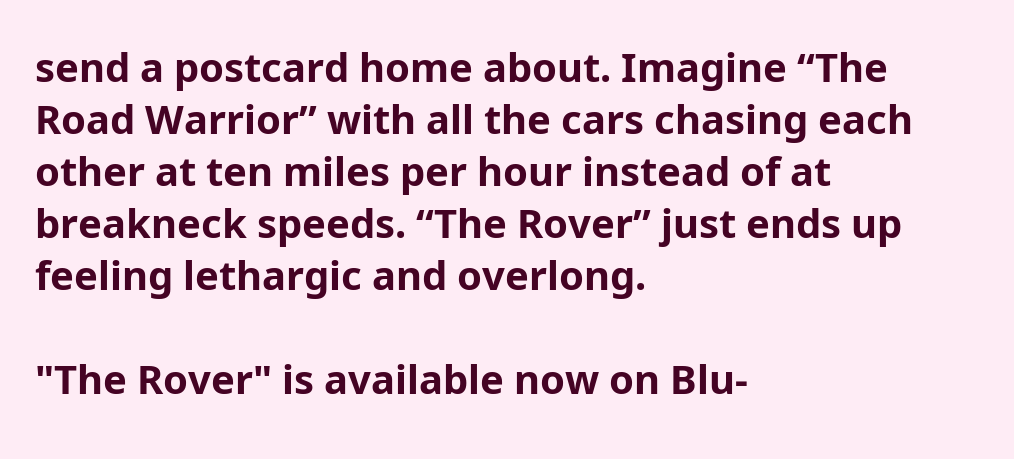send a postcard home about. Imagine “The Road Warrior” with all the cars chasing each other at ten miles per hour instead of at breakneck speeds. “The Rover” just ends up feeling lethargic and overlong.

"The Rover" is available now on Blu-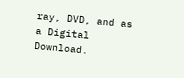ray, DVD, and as a Digital Download.